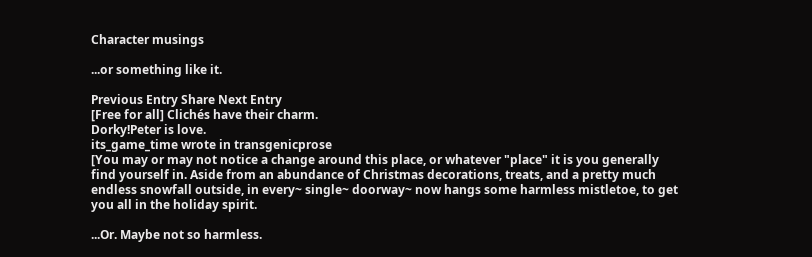Character musings

...or something like it.

Previous Entry Share Next Entry
[Free for all] Clichés have their charm.
Dorky!Peter is love.
its_game_time wrote in transgenicprose
[You may or may not notice a change around this place, or whatever "place" it is you generally find yourself in. Aside from an abundance of Christmas decorations, treats, and a pretty much endless snowfall outside, in every~ single~ doorway~ now hangs some harmless mistletoe, to get you all in the holiday spirit.

...Or. Maybe not so harmless.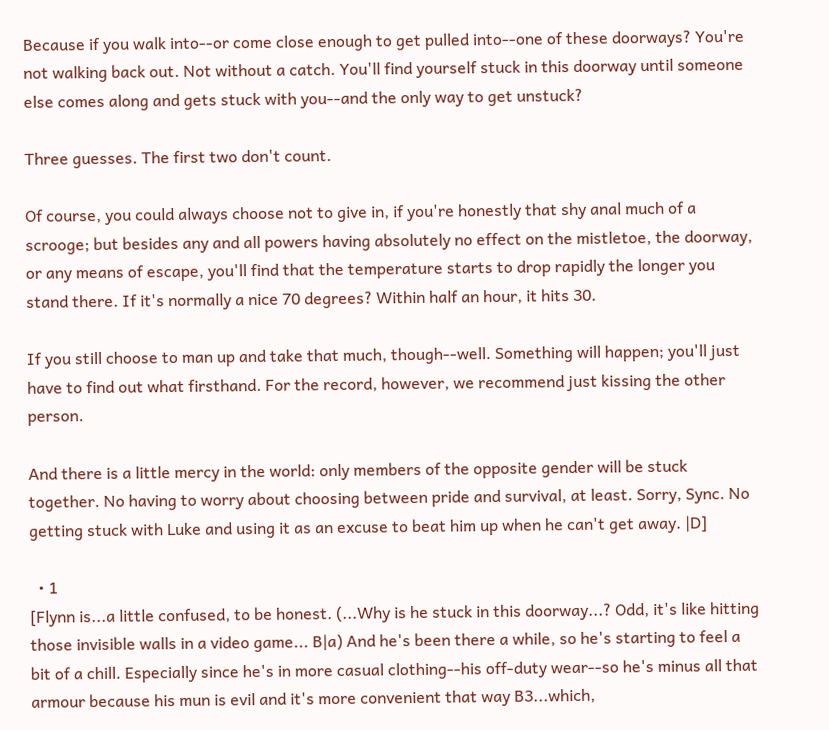Because if you walk into--or come close enough to get pulled into--one of these doorways? You're not walking back out. Not without a catch. You'll find yourself stuck in this doorway until someone else comes along and gets stuck with you--and the only way to get unstuck?

Three guesses. The first two don't count.

Of course, you could always choose not to give in, if you're honestly that shy anal much of a scrooge; but besides any and all powers having absolutely no effect on the mistletoe, the doorway, or any means of escape, you'll find that the temperature starts to drop rapidly the longer you stand there. If it's normally a nice 70 degrees? Within half an hour, it hits 30.

If you still choose to man up and take that much, though--well. Something will happen; you'll just have to find out what firsthand. For the record, however, we recommend just kissing the other person.

And there is a little mercy in the world: only members of the opposite gender will be stuck together. No having to worry about choosing between pride and survival, at least. Sorry, Sync. No getting stuck with Luke and using it as an excuse to beat him up when he can't get away. |D]

  • 1
[Flynn is...a little confused, to be honest. (...Why is he stuck in this doorway...? Odd, it's like hitting those invisible walls in a video game... B|a) And he's been there a while, so he's starting to feel a bit of a chill. Especially since he's in more casual clothing--his off-duty wear--so he's minus all that armour because his mun is evil and it's more convenient that way B3...which,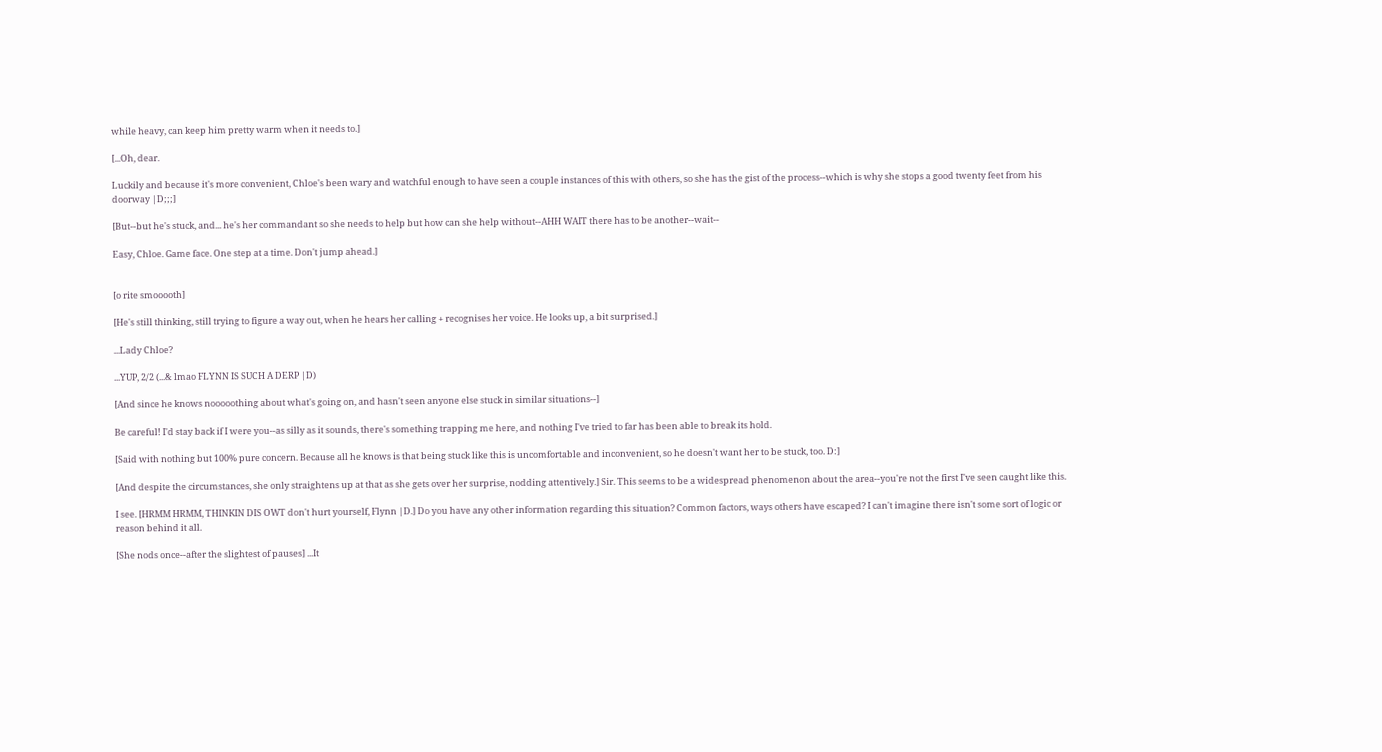while heavy, can keep him pretty warm when it needs to.]

[...Oh, dear.

Luckily and because it's more convenient, Chloe's been wary and watchful enough to have seen a couple instances of this with others, so she has the gist of the process--which is why she stops a good twenty feet from his doorway |D;;;]

[But--but he's stuck, and... he's her commandant so she needs to help but how can she help without--AHH WAIT there has to be another--wait--

Easy, Chloe. Game face. One step at a time. Don't jump ahead.]


[o rite smooooth]

[He's still thinking, still trying to figure a way out, when he hears her calling + recognises her voice. He looks up, a bit surprised.]

...Lady Chloe?

...YUP, 2/2 (...& lmao FLYNN IS SUCH A DERP |D)

[And since he knows nooooothing about what's going on, and hasn't seen anyone else stuck in similar situations--]

Be careful! I'd stay back if I were you--as silly as it sounds, there's something trapping me here, and nothing I've tried to far has been able to break its hold.

[Said with nothing but 100% pure concern. Because all he knows is that being stuck like this is uncomfortable and inconvenient, so he doesn't want her to be stuck, too. D:]

[And despite the circumstances, she only straightens up at that as she gets over her surprise, nodding attentively.] Sir. This seems to be a widespread phenomenon about the area--you're not the first I've seen caught like this.

I see. [HRMM HRMM, THINKIN DIS OWT don't hurt yourself, Flynn |D.] Do you have any other information regarding this situation? Common factors, ways others have escaped? I can't imagine there isn't some sort of logic or reason behind it all.

[She nods once--after the slightest of pauses] ...It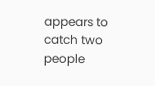appears to catch two people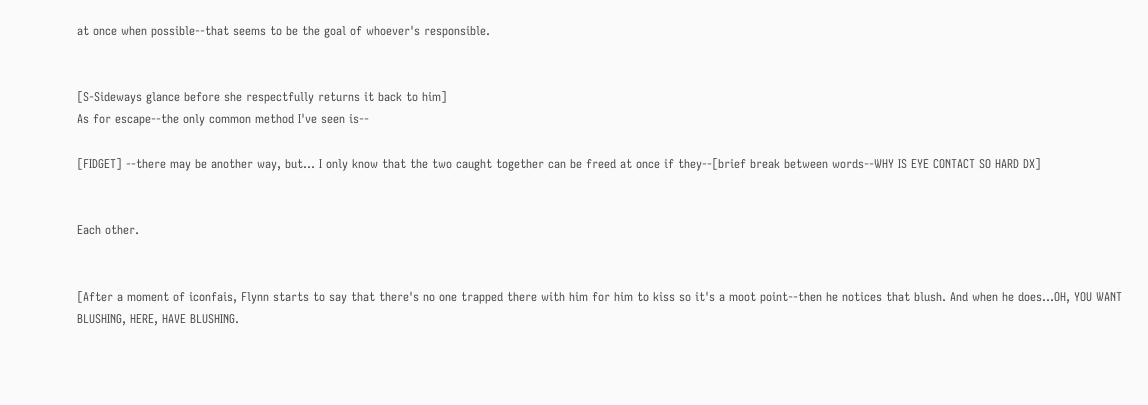at once when possible--that seems to be the goal of whoever's responsible.


[S-Sideways glance before she respectfully returns it back to him]
As for escape--the only common method I've seen is--

[FIDGET] --there may be another way, but... I only know that the two caught together can be freed at once if they--[brief break between words--WHY IS EYE CONTACT SO HARD DX]


Each other.


[After a moment of iconfais, Flynn starts to say that there's no one trapped there with him for him to kiss so it's a moot point--then he notices that blush. And when he does...OH, YOU WANT BLUSHING, HERE, HAVE BLUSHING.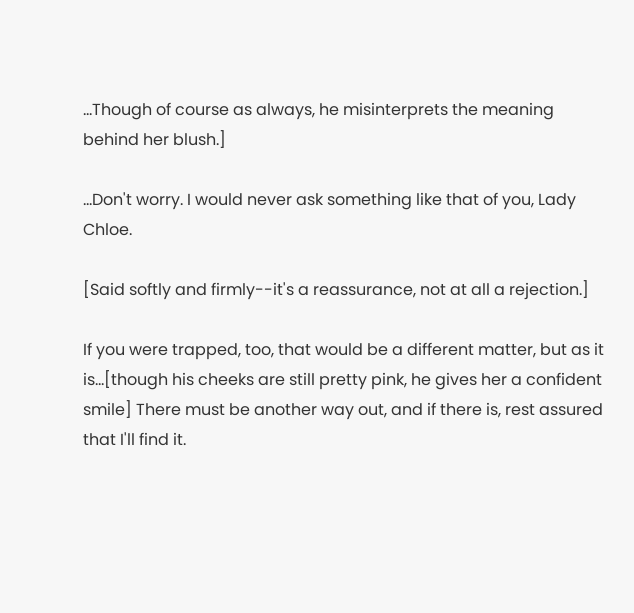...Though of course as always, he misinterprets the meaning behind her blush.]

...Don't worry. I would never ask something like that of you, Lady Chloe.

[Said softly and firmly--it's a reassurance, not at all a rejection.]

If you were trapped, too, that would be a different matter, but as it is...[though his cheeks are still pretty pink, he gives her a confident smile] There must be another way out, and if there is, rest assured that I'll find it.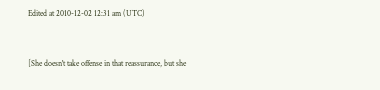Edited at 2010-12-02 12:31 am (UTC)


[She doesn't take offense in that reassurance, but she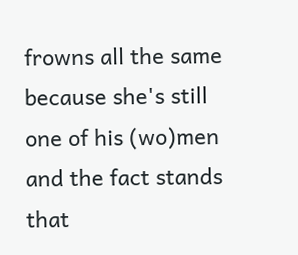frowns all the same because she's still one of his (wo)men and the fact stands that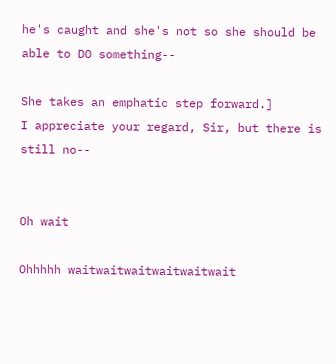he's caught and she's not so she should be able to DO something--

She takes an emphatic step forward.]
I appreciate your regard, Sir, but there is still no--


Oh wait

Ohhhhh waitwaitwaitwaitwaitwait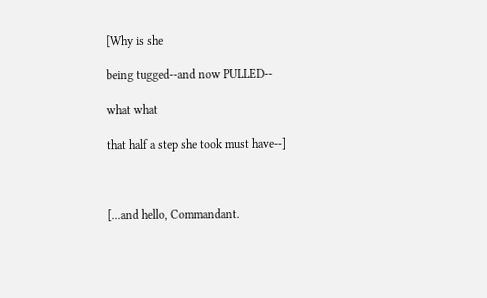[Why is she

being tugged--and now PULLED--

what what

that half a step she took must have--]



[...and hello, Commandant.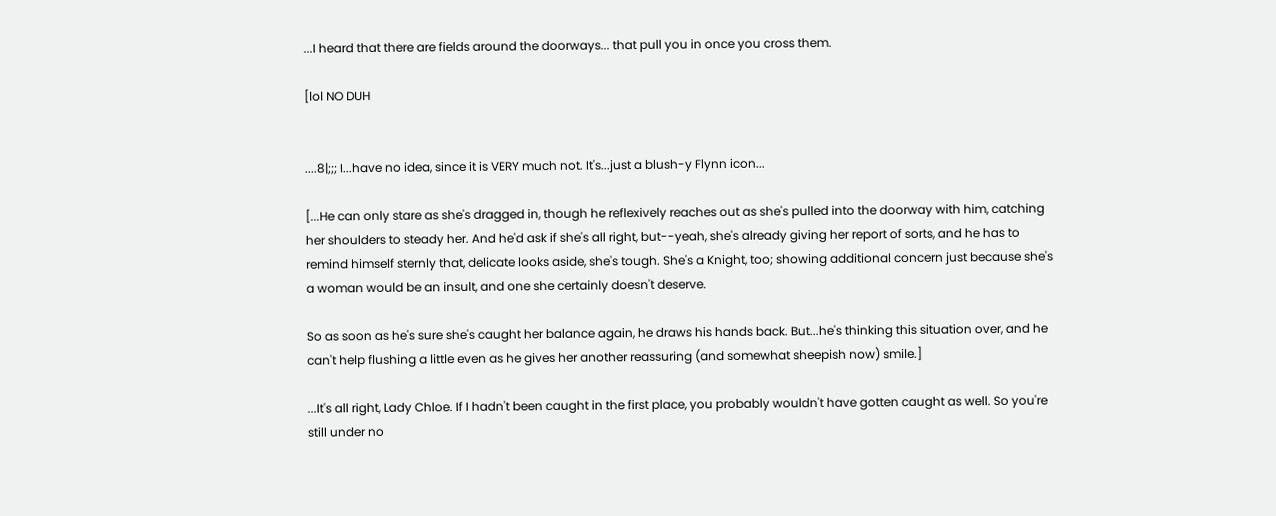...I heard that there are fields around the doorways... that pull you in once you cross them.

[lol NO DUH


....8|;;; I...have no idea, since it is VERY much not. It's...just a blush-y Flynn icon...

[...He can only stare as she's dragged in, though he reflexively reaches out as she's pulled into the doorway with him, catching her shoulders to steady her. And he'd ask if she's all right, but--yeah, she's already giving her report of sorts, and he has to remind himself sternly that, delicate looks aside, she's tough. She's a Knight, too; showing additional concern just because she's a woman would be an insult, and one she certainly doesn't deserve.

So as soon as he's sure she's caught her balance again, he draws his hands back. But...he's thinking this situation over, and he can't help flushing a little even as he gives her another reassuring (and somewhat sheepish now) smile.]

...It's all right, Lady Chloe. If I hadn't been caught in the first place, you probably wouldn't have gotten caught as well. So you're still under no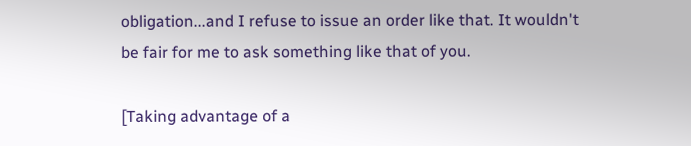obligation...and I refuse to issue an order like that. It wouldn't be fair for me to ask something like that of you.

[Taking advantage of a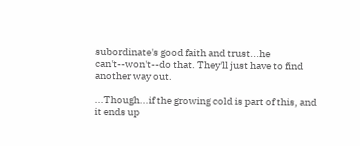subordinate's good faith and trust...he can't--won't--do that. They'll just have to find another way out.

...Though...if the growing cold is part of this, and it ends up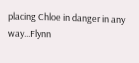placing Chloe in danger in any way...Flynn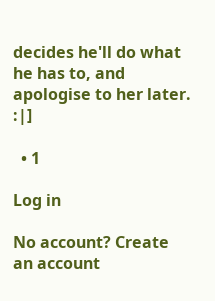decides he'll do what he has to, and apologise to her later. :|]

  • 1

Log in

No account? Create an account